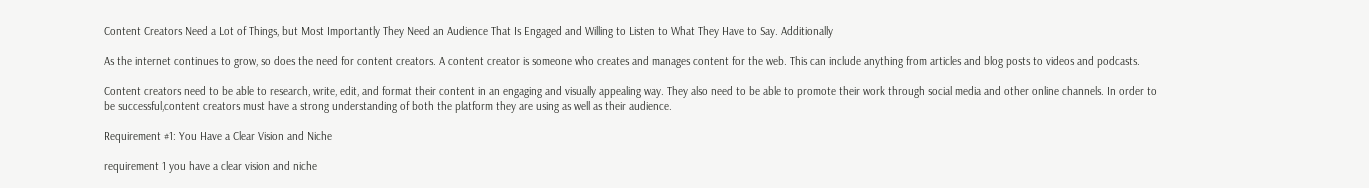Content Creators Need a Lot of Things, but Most Importantly They Need an Audience That Is Engaged and Willing to Listen to What They Have to Say. Additionally

As the internet continues to grow, so does the need for content creators. A content creator is someone who creates and manages content for the web. This can include anything from articles and blog posts to videos and podcasts.

Content creators need to be able to research, write, edit, and format their content in an engaging and visually appealing way. They also need to be able to promote their work through social media and other online channels. In order to be successful,content creators must have a strong understanding of both the platform they are using as well as their audience.

Requirement #1: You Have a Clear Vision and Niche

requirement 1 you have a clear vision and niche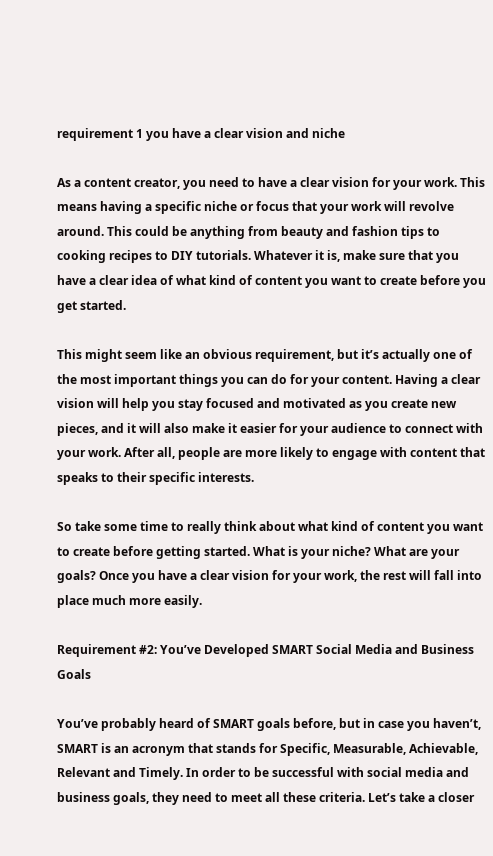requirement 1 you have a clear vision and niche

As a content creator, you need to have a clear vision for your work. This means having a specific niche or focus that your work will revolve around. This could be anything from beauty and fashion tips to cooking recipes to DIY tutorials. Whatever it is, make sure that you have a clear idea of what kind of content you want to create before you get started.

This might seem like an obvious requirement, but it’s actually one of the most important things you can do for your content. Having a clear vision will help you stay focused and motivated as you create new pieces, and it will also make it easier for your audience to connect with your work. After all, people are more likely to engage with content that speaks to their specific interests.

So take some time to really think about what kind of content you want to create before getting started. What is your niche? What are your goals? Once you have a clear vision for your work, the rest will fall into place much more easily.

Requirement #2: You’ve Developed SMART Social Media and Business Goals

You’ve probably heard of SMART goals before, but in case you haven’t, SMART is an acronym that stands for Specific, Measurable, Achievable, Relevant and Timely. In order to be successful with social media and business goals, they need to meet all these criteria. Let’s take a closer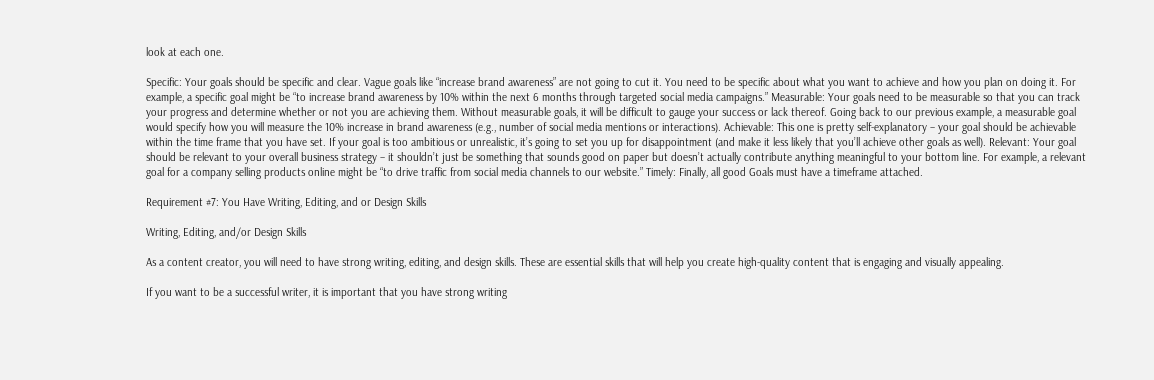look at each one.

Specific: Your goals should be specific and clear. Vague goals like “increase brand awareness” are not going to cut it. You need to be specific about what you want to achieve and how you plan on doing it. For example, a specific goal might be “to increase brand awareness by 10% within the next 6 months through targeted social media campaigns.” Measurable: Your goals need to be measurable so that you can track your progress and determine whether or not you are achieving them. Without measurable goals, it will be difficult to gauge your success or lack thereof. Going back to our previous example, a measurable goal would specify how you will measure the 10% increase in brand awareness (e.g., number of social media mentions or interactions). Achievable: This one is pretty self-explanatory – your goal should be achievable within the time frame that you have set. If your goal is too ambitious or unrealistic, it’s going to set you up for disappointment (and make it less likely that you’ll achieve other goals as well). Relevant: Your goal should be relevant to your overall business strategy – it shouldn’t just be something that sounds good on paper but doesn’t actually contribute anything meaningful to your bottom line. For example, a relevant goal for a company selling products online might be “to drive traffic from social media channels to our website.” Timely: Finally, all good Goals must have a timeframe attached.

Requirement #7: You Have Writing, Editing, and or Design Skills

Writing, Editing, and/or Design Skills

As a content creator, you will need to have strong writing, editing, and design skills. These are essential skills that will help you create high-quality content that is engaging and visually appealing.

If you want to be a successful writer, it is important that you have strong writing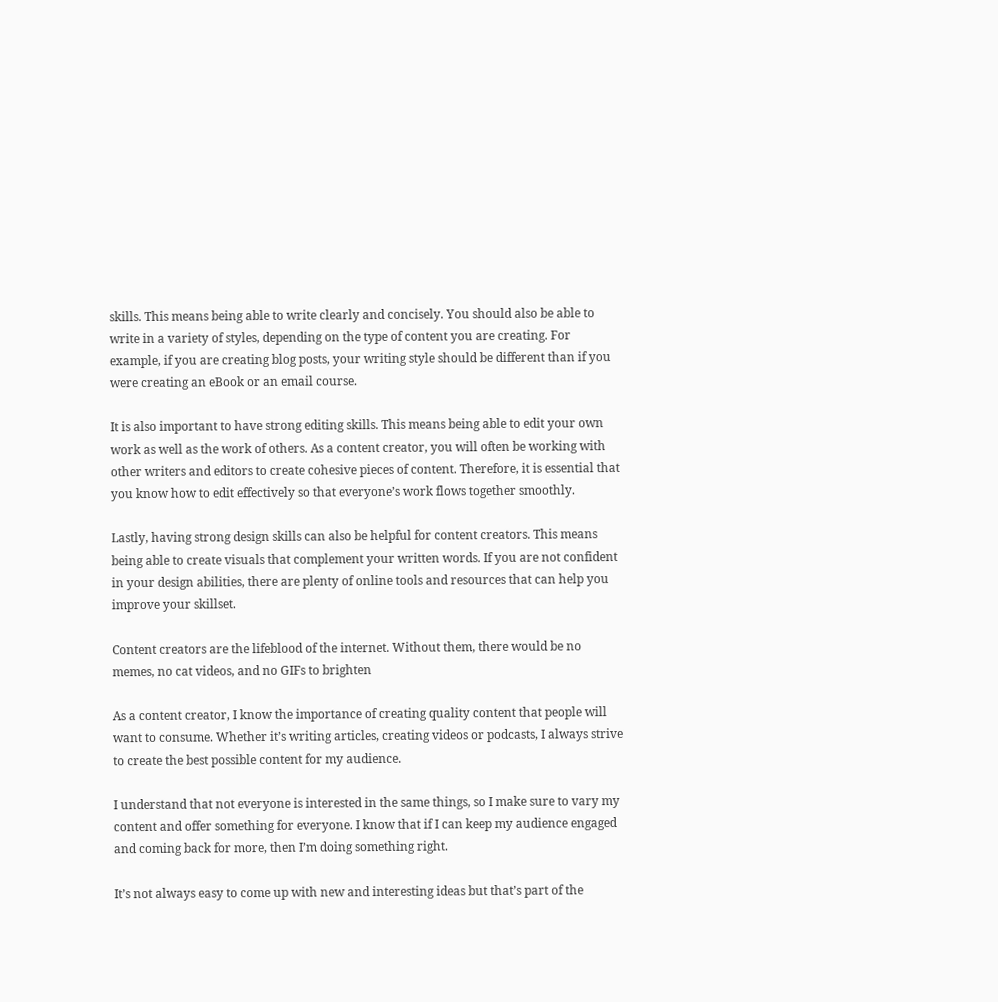skills. This means being able to write clearly and concisely. You should also be able to write in a variety of styles, depending on the type of content you are creating. For example, if you are creating blog posts, your writing style should be different than if you were creating an eBook or an email course.

It is also important to have strong editing skills. This means being able to edit your own work as well as the work of others. As a content creator, you will often be working with other writers and editors to create cohesive pieces of content. Therefore, it is essential that you know how to edit effectively so that everyone’s work flows together smoothly.

Lastly, having strong design skills can also be helpful for content creators. This means being able to create visuals that complement your written words. If you are not confident in your design abilities, there are plenty of online tools and resources that can help you improve your skillset.

Content creators are the lifeblood of the internet. Without them, there would be no memes, no cat videos, and no GIFs to brighten

As a content creator, I know the importance of creating quality content that people will want to consume. Whether it’s writing articles, creating videos or podcasts, I always strive to create the best possible content for my audience.

I understand that not everyone is interested in the same things, so I make sure to vary my content and offer something for everyone. I know that if I can keep my audience engaged and coming back for more, then I’m doing something right.

It’s not always easy to come up with new and interesting ideas but that’s part of the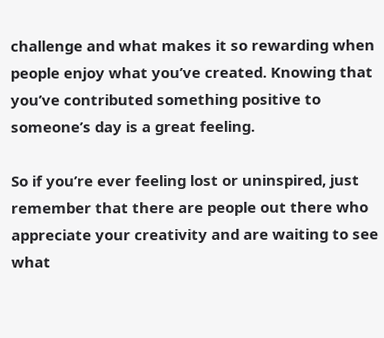challenge and what makes it so rewarding when people enjoy what you’ve created. Knowing that you’ve contributed something positive to someone’s day is a great feeling.

So if you’re ever feeling lost or uninspired, just remember that there are people out there who appreciate your creativity and are waiting to see what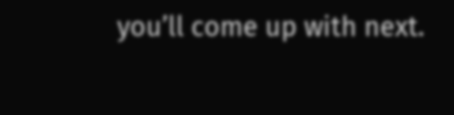you’ll come up with next.